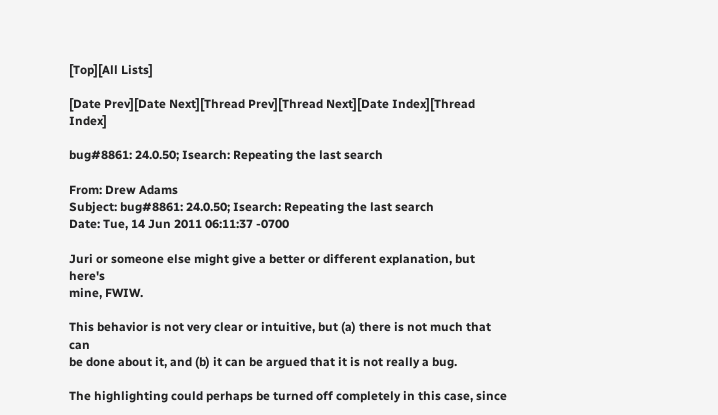[Top][All Lists]

[Date Prev][Date Next][Thread Prev][Thread Next][Date Index][Thread Index]

bug#8861: 24.0.50; Isearch: Repeating the last search

From: Drew Adams
Subject: bug#8861: 24.0.50; Isearch: Repeating the last search
Date: Tue, 14 Jun 2011 06:11:37 -0700

Juri or someone else might give a better or different explanation, but here's
mine, FWIW.

This behavior is not very clear or intuitive, but (a) there is not much that can
be done about it, and (b) it can be argued that it is not really a bug.

The highlighting could perhaps be turned off completely in this case, since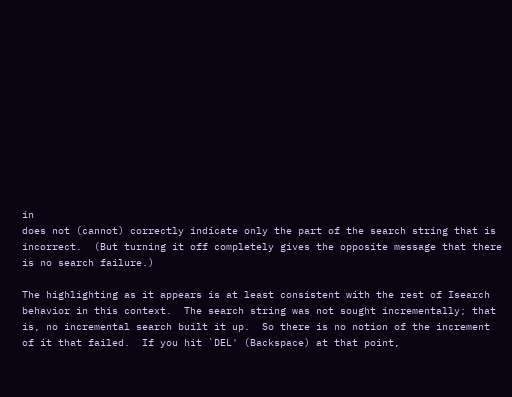in
does not (cannot) correctly indicate only the part of the search string that is
incorrect.  (But turning it off completely gives the opposite message that there
is no search failure.)

The highlighting as it appears is at least consistent with the rest of Isearch
behavior in this context.  The search string was not sought incrementally; that
is, no incremental search built it up.  So there is no notion of the increment
of it that failed.  If you hit `DEL' (Backspace) at that point,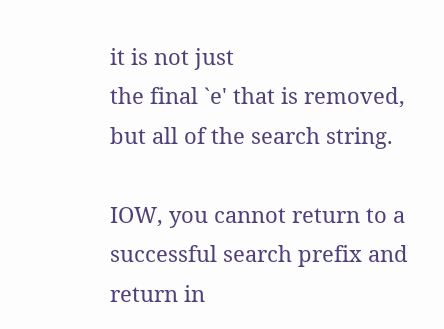it is not just
the final `e' that is removed, but all of the search string.

IOW, you cannot return to a successful search prefix and return in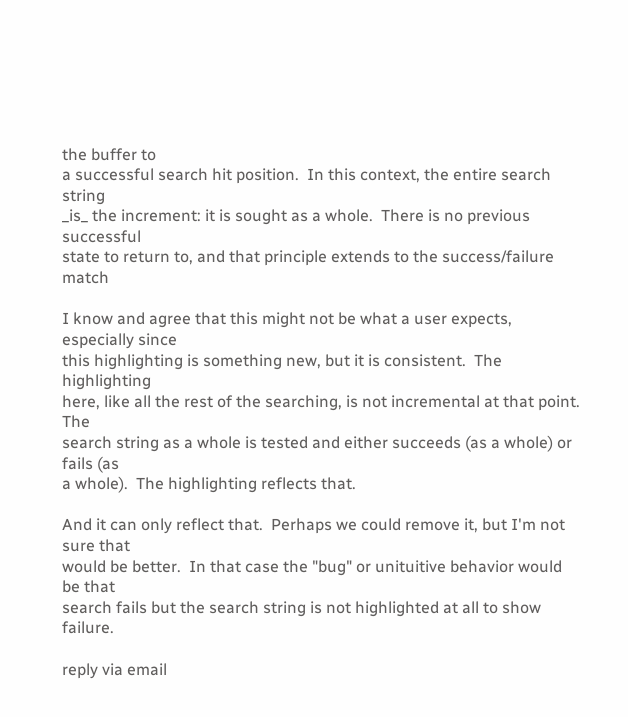the buffer to
a successful search hit position.  In this context, the entire search string
_is_ the increment: it is sought as a whole.  There is no previous successful
state to return to, and that principle extends to the success/failure match

I know and agree that this might not be what a user expects, especially since
this highlighting is something new, but it is consistent.  The highlighting
here, like all the rest of the searching, is not incremental at that point.  The
search string as a whole is tested and either succeeds (as a whole) or fails (as
a whole).  The highlighting reflects that.

And it can only reflect that.  Perhaps we could remove it, but I'm not sure that
would be better.  In that case the "bug" or unituitive behavior would be that
search fails but the search string is not highlighted at all to show failure.

reply via email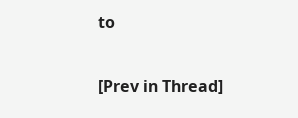to

[Prev in Thread]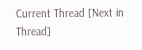Current Thread [Next in Thread]